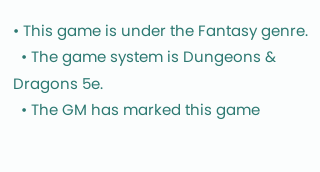• This game is under the Fantasy genre.
  • The game system is Dungeons & Dragons 5e.
  • The GM has marked this game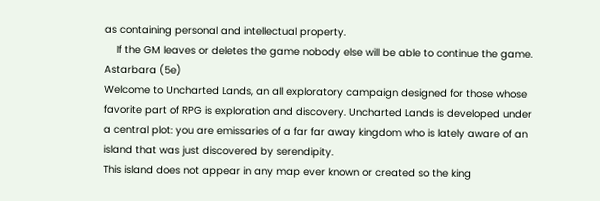as containing personal and intellectual property.
    If the GM leaves or deletes the game nobody else will be able to continue the game.
Astarbara (5e)
Welcome to Uncharted Lands, an all exploratory campaign designed for those whose favorite part of RPG is exploration and discovery. Uncharted Lands is developed under a central plot: you are emissaries of a far far away kingdom who is lately aware of an island that was just discovered by serendipity.
This island does not appear in any map ever known or created so the king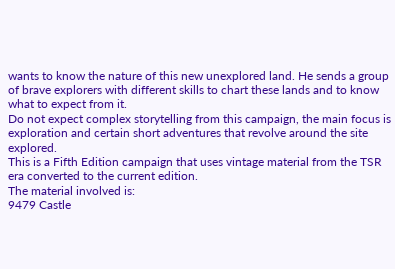wants to know the nature of this new unexplored land. He sends a group of brave explorers with different skills to chart these lands and to know what to expect from it.
Do not expect complex storytelling from this campaign, the main focus is exploration and certain short adventures that revolve around the site explored.
This is a Fifth Edition campaign that uses vintage material from the TSR era converted to the current edition.
The material involved is:
9479 Castle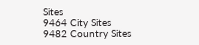Sites
9464 City Sites
9482 Country Sites